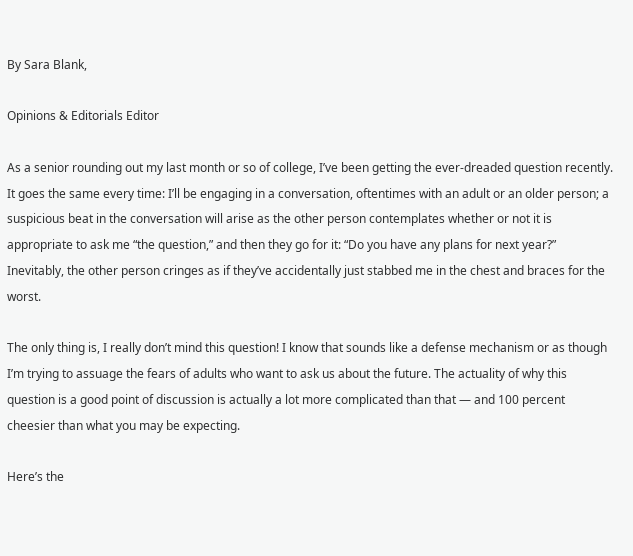By Sara Blank,

Opinions & Editorials Editor

As a senior rounding out my last month or so of college, I’ve been getting the ever-dreaded question recently. It goes the same every time: I’ll be engaging in a conversation, oftentimes with an adult or an older person; a suspicious beat in the conversation will arise as the other person contemplates whether or not it is appropriate to ask me “the question,” and then they go for it: “Do you have any plans for next year?” Inevitably, the other person cringes as if they’ve accidentally just stabbed me in the chest and braces for the worst.

The only thing is, I really don’t mind this question! I know that sounds like a defense mechanism or as though I’m trying to assuage the fears of adults who want to ask us about the future. The actuality of why this question is a good point of discussion is actually a lot more complicated than that — and 100 percent cheesier than what you may be expecting.

Here’s the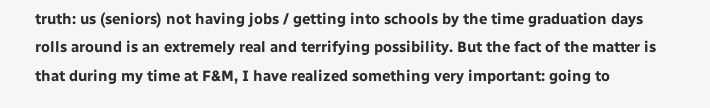truth: us (seniors) not having jobs / getting into schools by the time graduation days rolls around is an extremely real and terrifying possibility. But the fact of the matter is that during my time at F&M, I have realized something very important: going to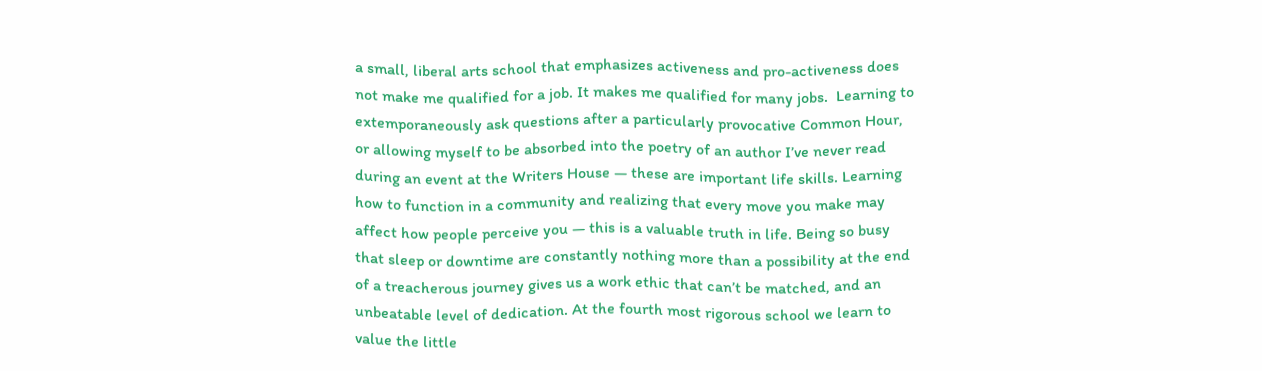a small, liberal arts school that emphasizes activeness and pro-activeness does not make me qualified for a job. It makes me qualified for many jobs.  Learning to extemporaneously ask questions after a particularly provocative Common Hour, or allowing myself to be absorbed into the poetry of an author I’ve never read during an event at the Writers House — these are important life skills. Learning how to function in a community and realizing that every move you make may affect how people perceive you — this is a valuable truth in life. Being so busy that sleep or downtime are constantly nothing more than a possibility at the end of a treacherous journey gives us a work ethic that can’t be matched, and an unbeatable level of dedication. At the fourth most rigorous school we learn to value the little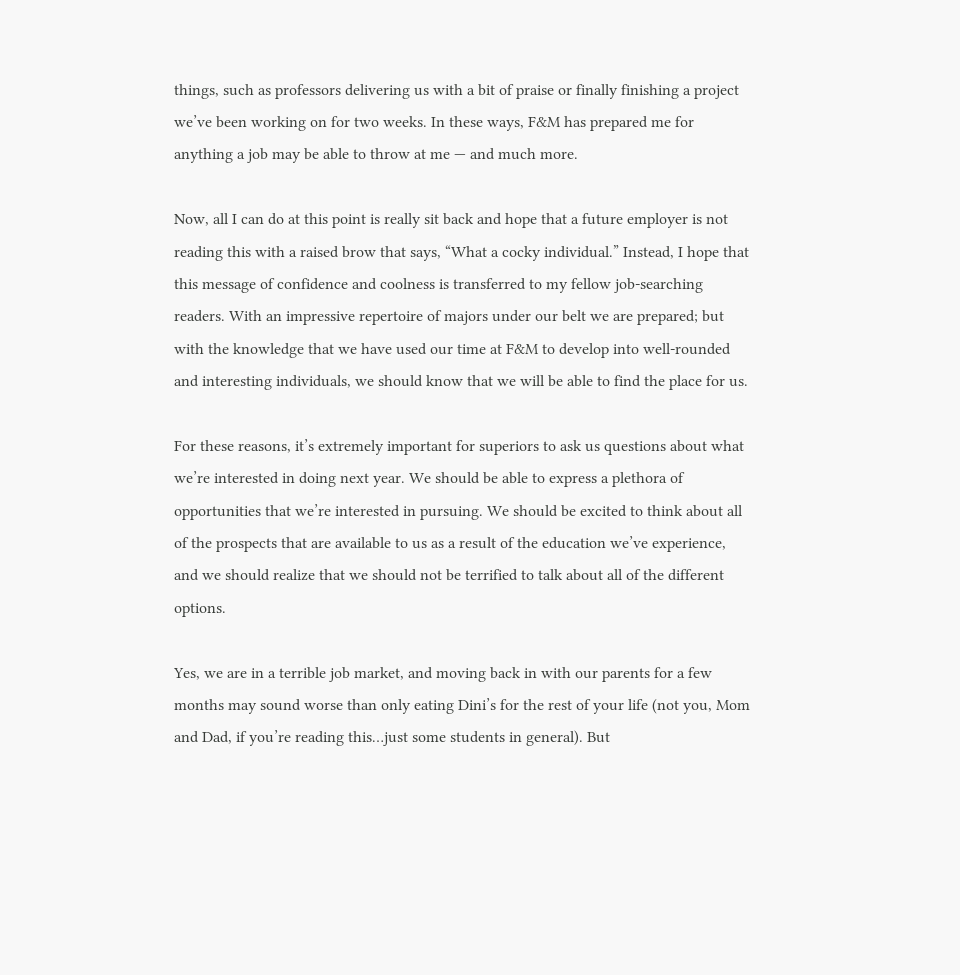things, such as professors delivering us with a bit of praise or finally finishing a project we’ve been working on for two weeks. In these ways, F&M has prepared me for anything a job may be able to throw at me — and much more.

Now, all I can do at this point is really sit back and hope that a future employer is not reading this with a raised brow that says, “What a cocky individual.” Instead, I hope that this message of confidence and coolness is transferred to my fellow job-searching readers. With an impressive repertoire of majors under our belt we are prepared; but with the knowledge that we have used our time at F&M to develop into well-rounded and interesting individuals, we should know that we will be able to find the place for us.

For these reasons, it’s extremely important for superiors to ask us questions about what we’re interested in doing next year. We should be able to express a plethora of opportunities that we’re interested in pursuing. We should be excited to think about all of the prospects that are available to us as a result of the education we’ve experience, and we should realize that we should not be terrified to talk about all of the different options.

Yes, we are in a terrible job market, and moving back in with our parents for a few months may sound worse than only eating Dini’s for the rest of your life (not you, Mom and Dad, if you’re reading this…just some students in general). But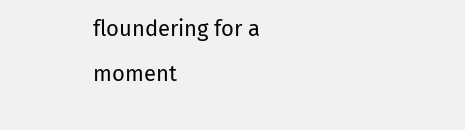floundering for a moment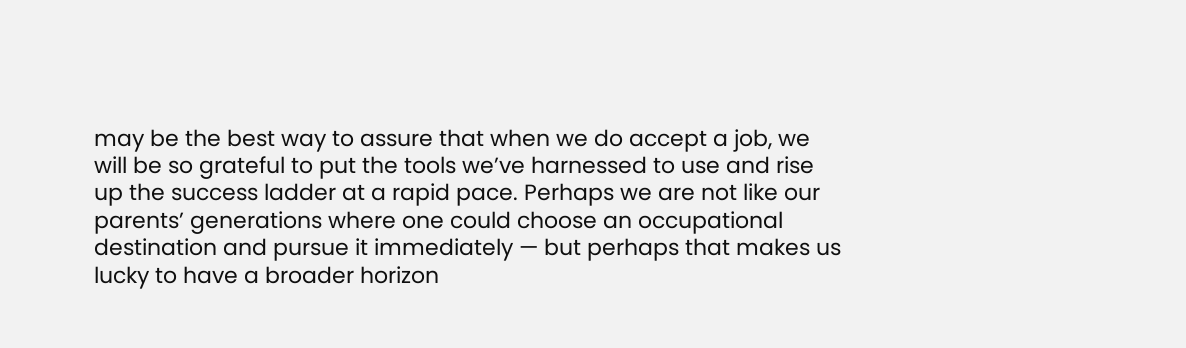may be the best way to assure that when we do accept a job, we will be so grateful to put the tools we’ve harnessed to use and rise up the success ladder at a rapid pace. Perhaps we are not like our parents’ generations where one could choose an occupational destination and pursue it immediately — but perhaps that makes us lucky to have a broader horizon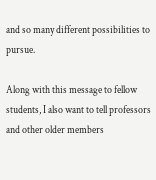and so many different possibilities to pursue.

Along with this message to fellow students, I also want to tell professors and other older members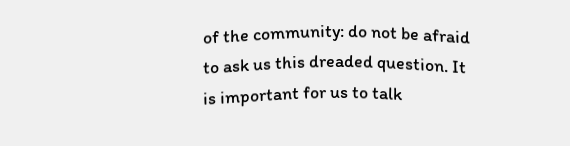of the community: do not be afraid to ask us this dreaded question. It is important for us to talk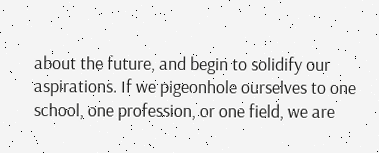about the future, and begin to solidify our aspirations. If we pigeonhole ourselves to one school, one profession, or one field, we are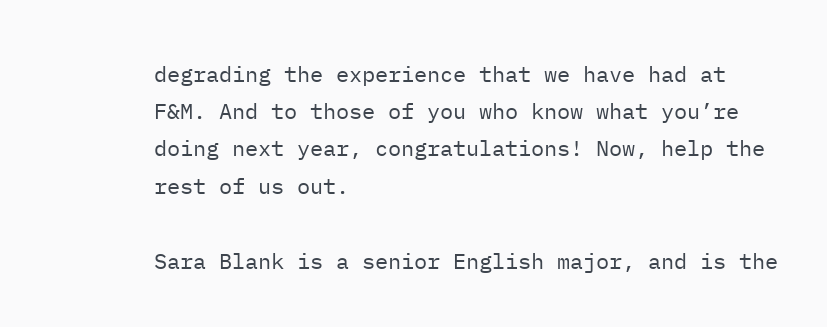degrading the experience that we have had at F&M. And to those of you who know what you’re doing next year, congratulations! Now, help the rest of us out.

Sara Blank is a senior English major, and is the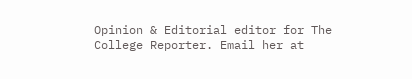Opinion & Editorial editor for The College Reporter. Email her at